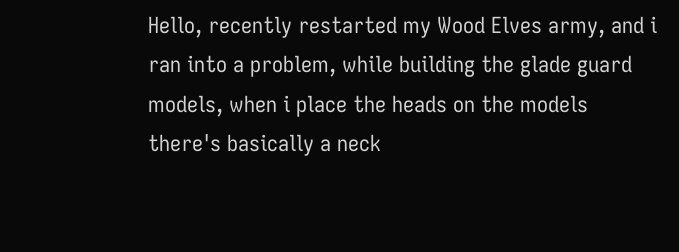Hello, recently restarted my Wood Elves army, and i ran into a problem, while building the glade guard models, when i place the heads on the models there's basically a neck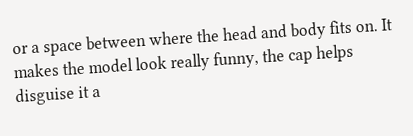or a space between where the head and body fits on. It makes the model look really funny, the cap helps disguise it a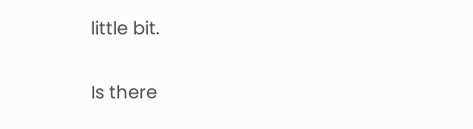little bit.

Is there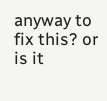anyway to fix this? or is it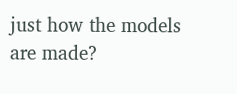just how the models are made?